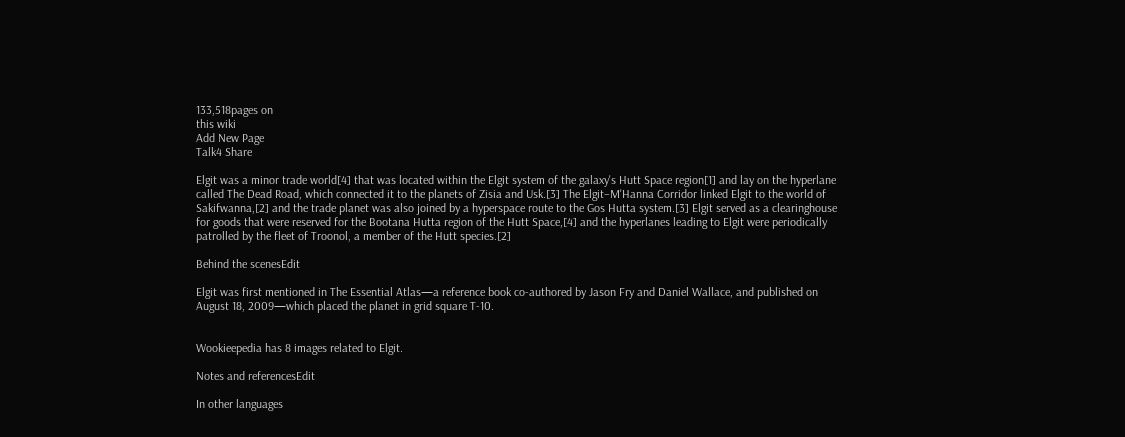133,518pages on
this wiki
Add New Page
Talk4 Share

Elgit was a minor trade world[4] that was located within the Elgit system of the galaxy's Hutt Space region[1] and lay on the hyperlane called The Dead Road, which connected it to the planets of Zisia and Usk.[3] The Elgit–M'Hanna Corridor linked Elgit to the world of Sakifwanna,[2] and the trade planet was also joined by a hyperspace route to the Gos Hutta system.[3] Elgit served as a clearinghouse for goods that were reserved for the Bootana Hutta region of the Hutt Space,[4] and the hyperlanes leading to Elgit were periodically patrolled by the fleet of Troonol, a member of the Hutt species.[2]

Behind the scenesEdit

Elgit was first mentioned in The Essential Atlas—a reference book co-authored by Jason Fry and Daniel Wallace, and published on August 18, 2009—which placed the planet in grid square T-10.


Wookieepedia has 8 images related to Elgit.

Notes and referencesEdit

In other languages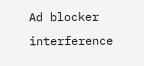Ad blocker interference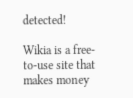detected!

Wikia is a free-to-use site that makes money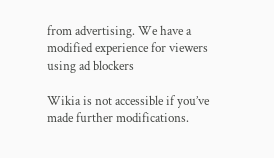from advertising. We have a modified experience for viewers using ad blockers

Wikia is not accessible if you’ve made further modifications.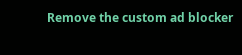Remove the custom ad blocker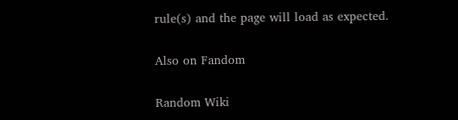rule(s) and the page will load as expected.

Also on Fandom

Random Wiki